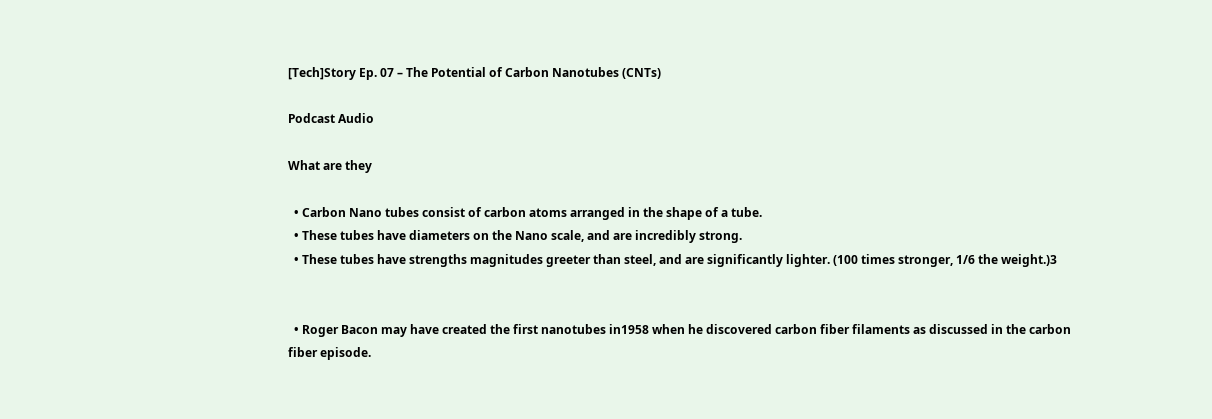[Tech]Story Ep. 07 – The Potential of Carbon Nanotubes (CNTs)

Podcast Audio

What are they

  • Carbon Nano tubes consist of carbon atoms arranged in the shape of a tube.
  • These tubes have diameters on the Nano scale, and are incredibly strong.
  • These tubes have strengths magnitudes greeter than steel, and are significantly lighter. (100 times stronger, 1/6 the weight.)3


  • Roger Bacon may have created the first nanotubes in1958 when he discovered carbon fiber filaments as discussed in the carbon fiber episode.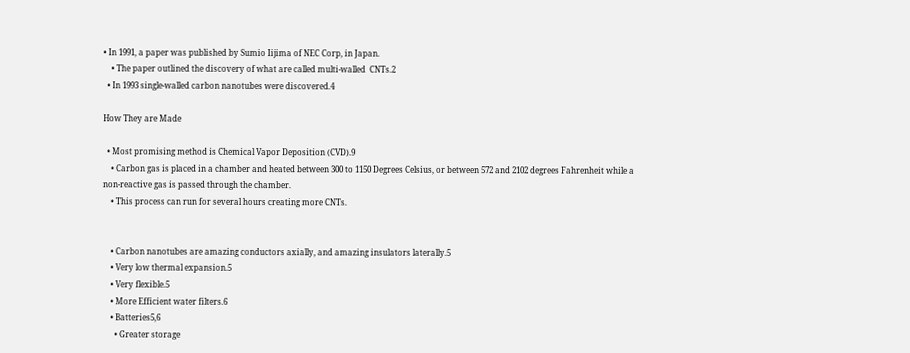• In 1991, a paper was published by Sumio Iijima of NEC Corp, in Japan.
    • The paper outlined the discovery of what are called multi-walled  CNTs.2
  • In 1993 single-walled carbon nanotubes were discovered.4

How They are Made

  • Most promising method is Chemical Vapor Deposition (CVD).9
    • Carbon gas is placed in a chamber and heated between 300 to 1150 Degrees Celsius, or between 572 and 2102 degrees Fahrenheit while a non-reactive gas is passed through the chamber.
    • This process can run for several hours creating more CNTs.


    • Carbon nanotubes are amazing conductors axially, and amazing insulators laterally.5
    • Very low thermal expansion.5
    • Very flexible.5
    • More Efficient water filters.6
    • Batteries5,6
      • Greater storage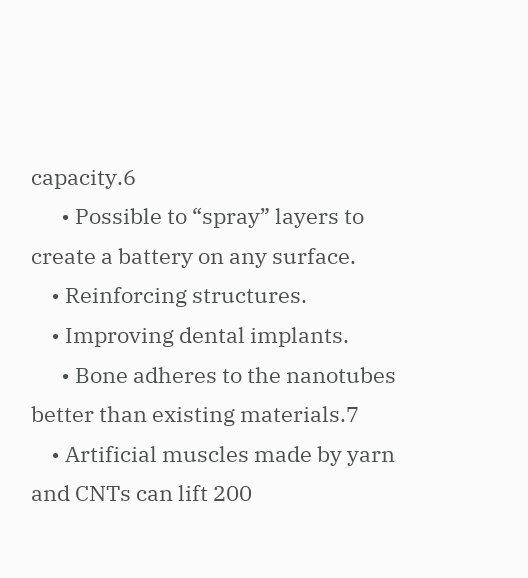capacity.6
      • Possible to “spray” layers to create a battery on any surface.
    • Reinforcing structures.
    • Improving dental implants.
      • Bone adheres to the nanotubes better than existing materials.7
    • Artificial muscles made by yarn and CNTs can lift 200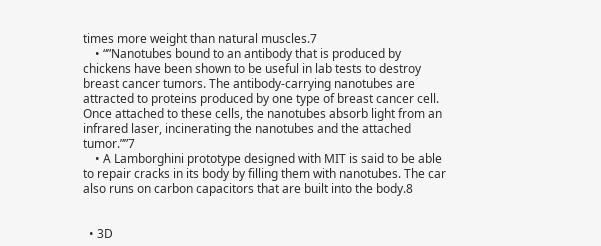times more weight than natural muscles.7
    • “”Nanotubes bound to an antibody that is produced by chickens have been shown to be useful in lab tests to destroy breast cancer tumors. The antibody-carrying nanotubes are attracted to proteins produced by one type of breast cancer cell. Once attached to these cells, the nanotubes absorb light from an infrared laser, incinerating the nanotubes and the attached tumor.””7
    • A Lamborghini prototype designed with MIT is said to be able to repair cracks in its body by filling them with nanotubes. The car also runs on carbon capacitors that are built into the body.8


  • 3D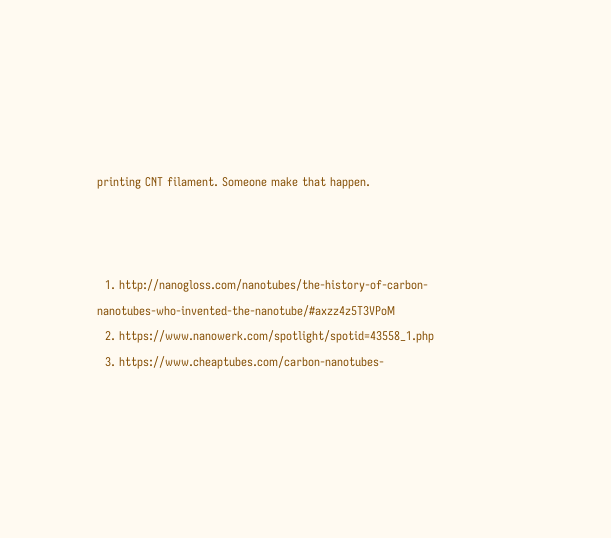printing CNT filament. Someone make that happen.



  1. http://nanogloss.com/nanotubes/the-history-of-carbon-nanotubes-who-invented-the-nanotube/#axzz4z5T3VPoM
  2. https://www.nanowerk.com/spotlight/spotid=43558_1.php
  3. https://www.cheaptubes.com/carbon-nanotubes-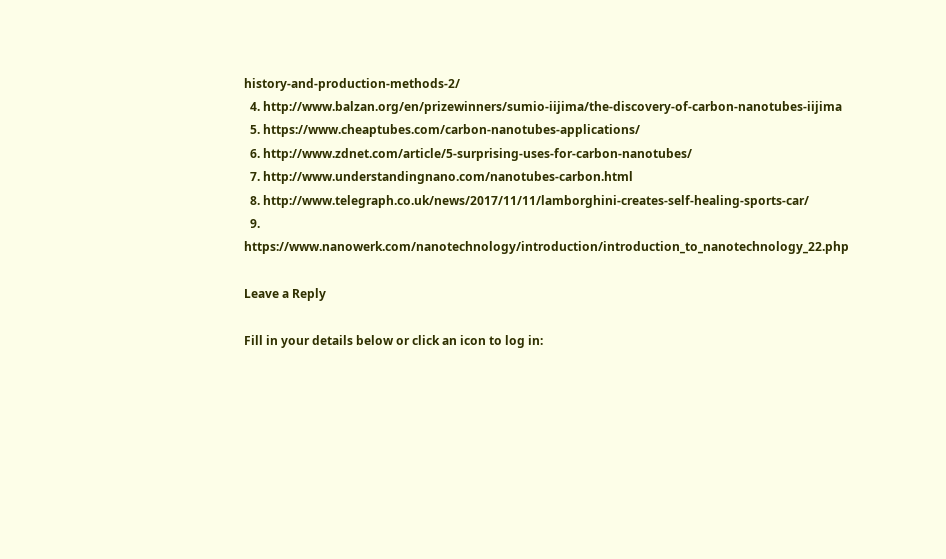history-and-production-methods-2/
  4. http://www.balzan.org/en/prizewinners/sumio-iijima/the-discovery-of-carbon-nanotubes-iijima
  5. https://www.cheaptubes.com/carbon-nanotubes-applications/
  6. http://www.zdnet.com/article/5-surprising-uses-for-carbon-nanotubes/
  7. http://www.understandingnano.com/nanotubes-carbon.html
  8. http://www.telegraph.co.uk/news/2017/11/11/lamborghini-creates-self-healing-sports-car/
  9. https://www.nanowerk.com/nanotechnology/introduction/introduction_to_nanotechnology_22.php

Leave a Reply

Fill in your details below or click an icon to log in: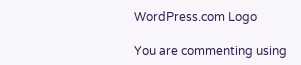WordPress.com Logo

You are commenting using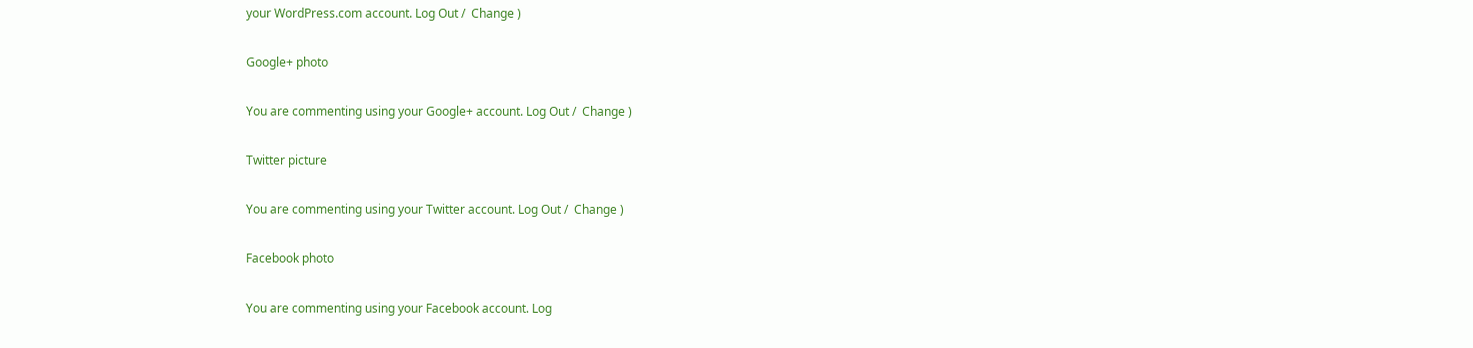your WordPress.com account. Log Out /  Change )

Google+ photo

You are commenting using your Google+ account. Log Out /  Change )

Twitter picture

You are commenting using your Twitter account. Log Out /  Change )

Facebook photo

You are commenting using your Facebook account. Log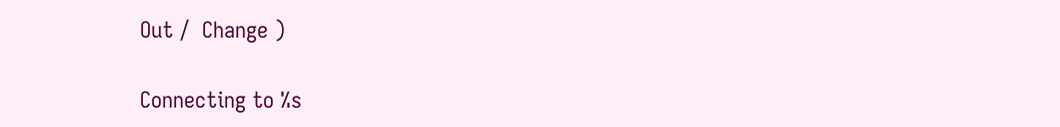Out /  Change )

Connecting to %s